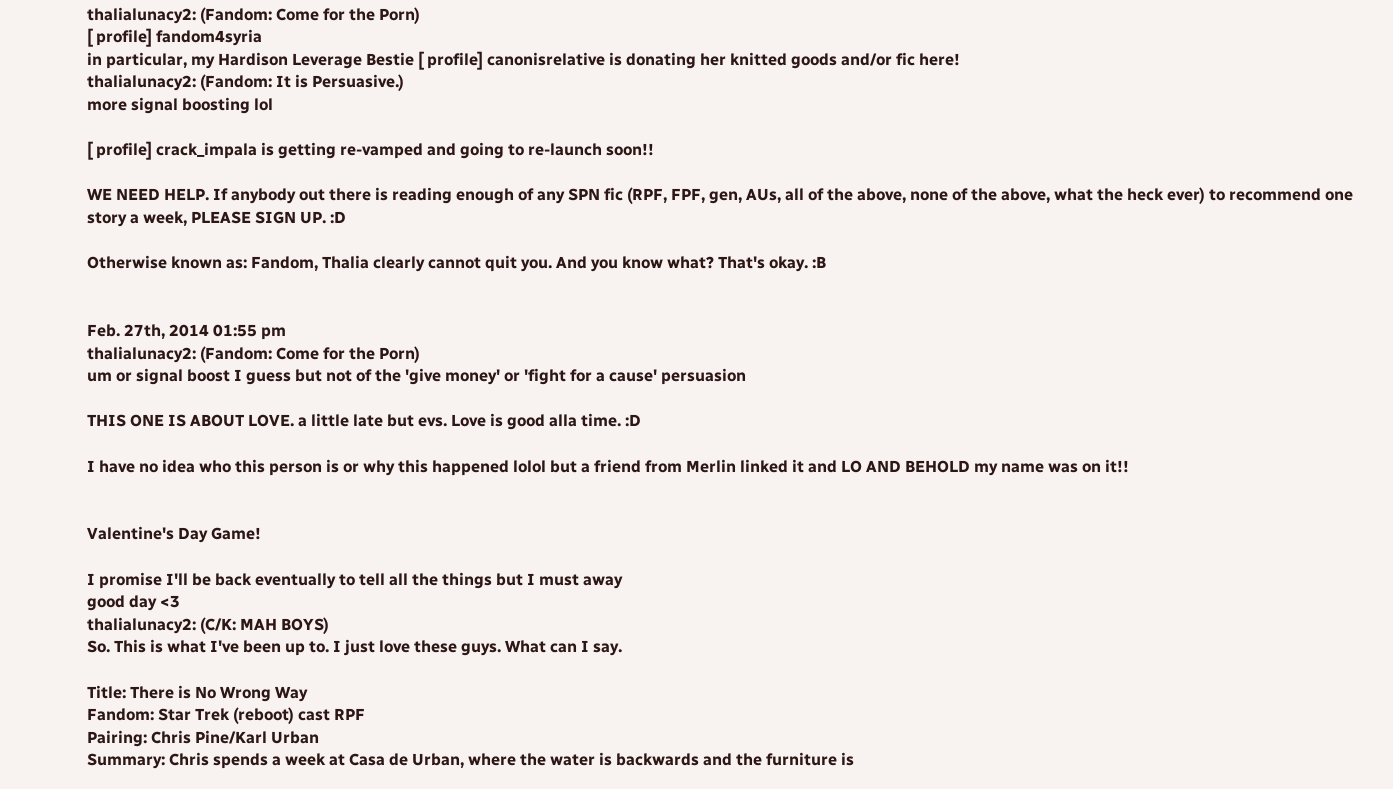thalialunacy2: (Fandom: Come for the Porn)
[ profile] fandom4syria
in particular, my Hardison Leverage Bestie [ profile] canonisrelative is donating her knitted goods and/or fic here!
thalialunacy2: (Fandom: It is Persuasive.)
more signal boosting lol

[ profile] crack_impala is getting re-vamped and going to re-launch soon!!

WE NEED HELP. If anybody out there is reading enough of any SPN fic (RPF, FPF, gen, AUs, all of the above, none of the above, what the heck ever) to recommend one story a week, PLEASE SIGN UP. :D

Otherwise known as: Fandom, Thalia clearly cannot quit you. And you know what? That's okay. :B


Feb. 27th, 2014 01:55 pm
thalialunacy2: (Fandom: Come for the Porn)
um or signal boost I guess but not of the 'give money' or 'fight for a cause' persuasion

THIS ONE IS ABOUT LOVE. a little late but evs. Love is good alla time. :D

I have no idea who this person is or why this happened lolol but a friend from Merlin linked it and LO AND BEHOLD my name was on it!!


Valentine's Day Game!

I promise I'll be back eventually to tell all the things but I must away
good day <3
thalialunacy2: (C/K: MAH BOYS)
So. This is what I've been up to. I just love these guys. What can I say.

Title: There is No Wrong Way
Fandom: Star Trek (reboot) cast RPF
Pairing: Chris Pine/Karl Urban
Summary: Chris spends a week at Casa de Urban, where the water is backwards and the furniture is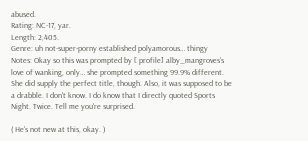abused.
Rating: NC-17, yar.
Length: 2,405.
Genre: uh not-super-porny established polyamorous… thingy
Notes: Okay so this was prompted by [ profile] alby_mangroves's love of wanking, only… she prompted something 99.9% different. She did supply the perfect title, though. Also, it was supposed to be a drabble. I don't know. I do know that I directly quoted Sports Night. Twice. Tell me you're surprised.

( He's not new at this, okay. )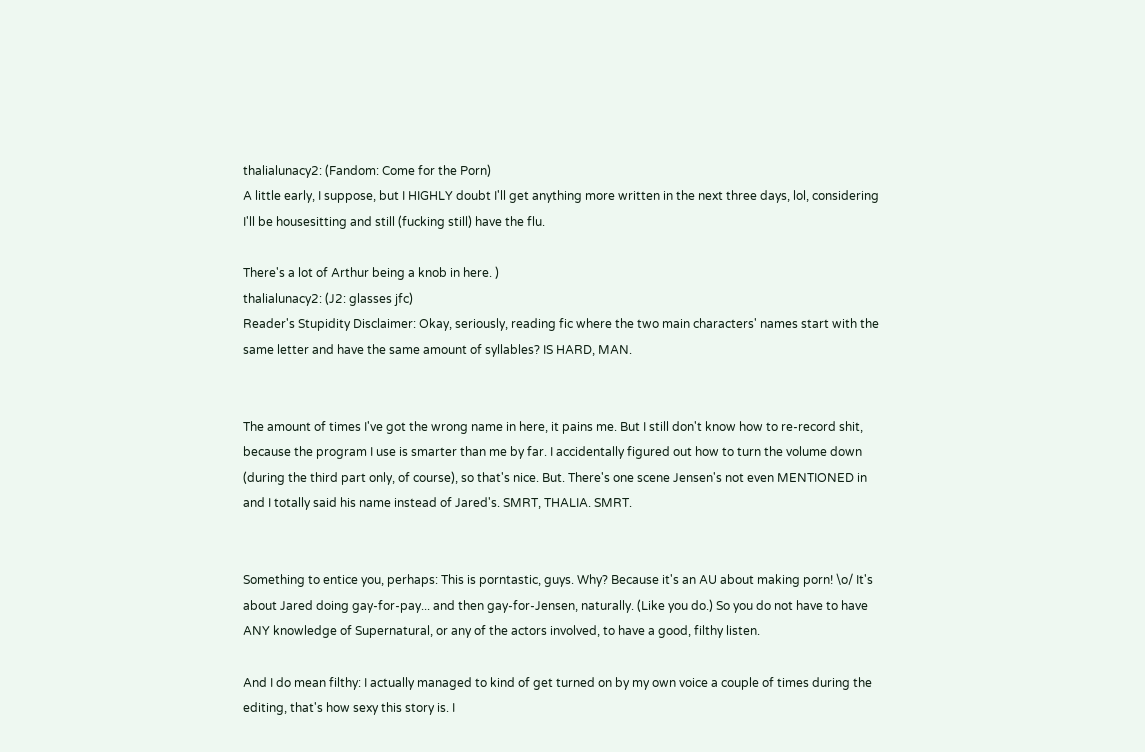thalialunacy2: (Fandom: Come for the Porn)
A little early, I suppose, but I HIGHLY doubt I'll get anything more written in the next three days, lol, considering I'll be housesitting and still (fucking still) have the flu.

There's a lot of Arthur being a knob in here. )
thalialunacy2: (J2: glasses jfc)
Reader's Stupidity Disclaimer: Okay, seriously, reading fic where the two main characters' names start with the same letter and have the same amount of syllables? IS HARD, MAN.


The amount of times I've got the wrong name in here, it pains me. But I still don't know how to re-record shit, because the program I use is smarter than me by far. I accidentally figured out how to turn the volume down (during the third part only, of course), so that's nice. But. There's one scene Jensen's not even MENTIONED in and I totally said his name instead of Jared's. SMRT, THALIA. SMRT.


Something to entice you, perhaps: This is porntastic, guys. Why? Because it's an AU about making porn! \o/ It's about Jared doing gay-for-pay... and then gay-for-Jensen, naturally. (Like you do.) So you do not have to have ANY knowledge of Supernatural, or any of the actors involved, to have a good, filthy listen.

And I do mean filthy: I actually managed to kind of get turned on by my own voice a couple of times during the editing, that's how sexy this story is. I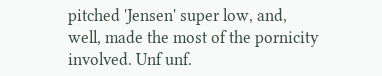pitched 'Jensen' super low, and, well, made the most of the pornicity involved. Unf unf.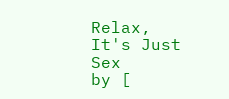Relax, It's Just Sex
by [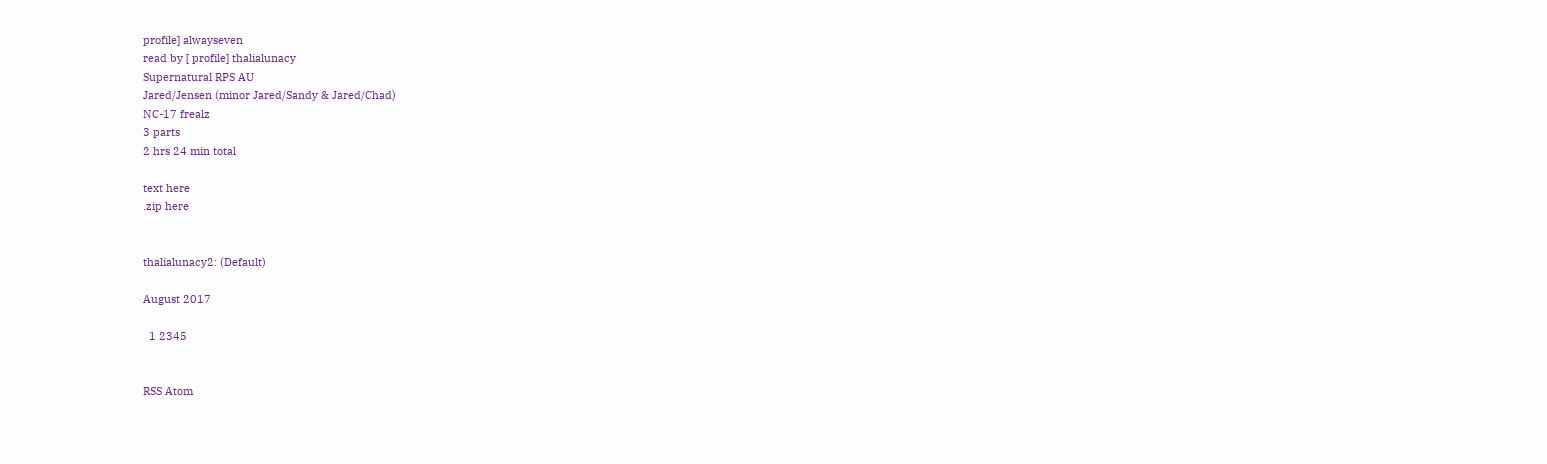profile] alwayseven
read by [ profile] thalialunacy
Supernatural RPS AU
Jared/Jensen (minor Jared/Sandy & Jared/Chad)
NC-17 frealz
3 parts
2 hrs 24 min total

text here
.zip here


thalialunacy2: (Default)

August 2017

  1 2345


RSS Atom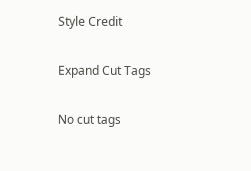Style Credit

Expand Cut Tags

No cut tags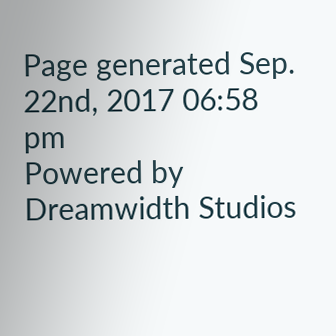Page generated Sep. 22nd, 2017 06:58 pm
Powered by Dreamwidth Studios